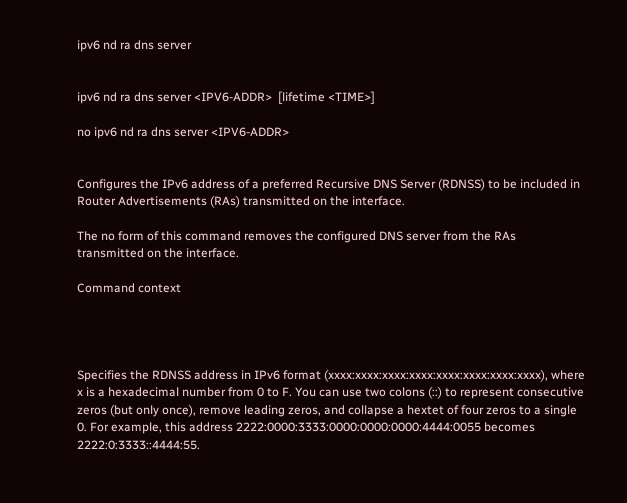ipv6 nd ra dns server


ipv6 nd ra dns server <IPV6-ADDR>  [lifetime <TIME>]

no ipv6 nd ra dns server <IPV6-ADDR>


Configures the IPv6 address of a preferred Recursive DNS Server (RDNSS) to be included in Router Advertisements (RAs) transmitted on the interface.

The no form of this command removes the configured DNS server from the RAs transmitted on the interface.

Command context




Specifies the RDNSS address in IPv6 format (xxxx:xxxx:xxxx:xxxx:xxxx:xxxx:xxxx:xxxx), where x is a hexadecimal number from 0 to F. You can use two colons (::) to represent consecutive zeros (but only once), remove leading zeros, and collapse a hextet of four zeros to a single 0. For example, this address 2222:0000:3333:0000:0000:0000:4444:0055 becomes 2222:0:3333::4444:55.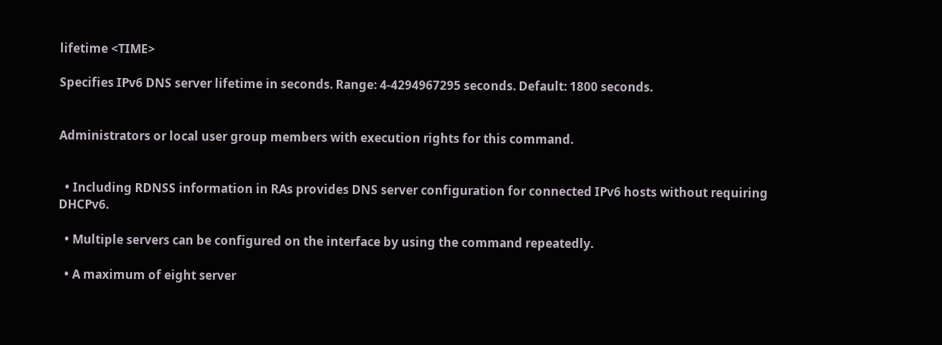lifetime <TIME>

Specifies IPv6 DNS server lifetime in seconds. Range: 4-4294967295 seconds. Default: 1800 seconds.


Administrators or local user group members with execution rights for this command.


  • Including RDNSS information in RAs provides DNS server configuration for connected IPv6 hosts without requiring DHCPv6.

  • Multiple servers can be configured on the interface by using the command repeatedly.

  • A maximum of eight server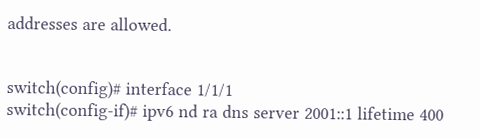addresses are allowed.


switch(config)# interface 1/1/1
switch(config-if)# ipv6 nd ra dns server 2001::1 lifetime 400